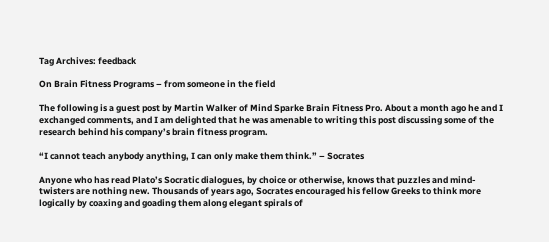Tag Archives: feedback

On Brain Fitness Programs – from someone in the field

The following is a guest post by Martin Walker of Mind Sparke Brain Fitness Pro. About a month ago he and I exchanged comments, and I am delighted that he was amenable to writing this post discussing some of the research behind his company’s brain fitness program.

“I cannot teach anybody anything, I can only make them think.” – Socrates

Anyone who has read Plato’s Socratic dialogues, by choice or otherwise, knows that puzzles and mind-twisters are nothing new. Thousands of years ago, Socrates encouraged his fellow Greeks to think more logically by coaxing and goading them along elegant spirals of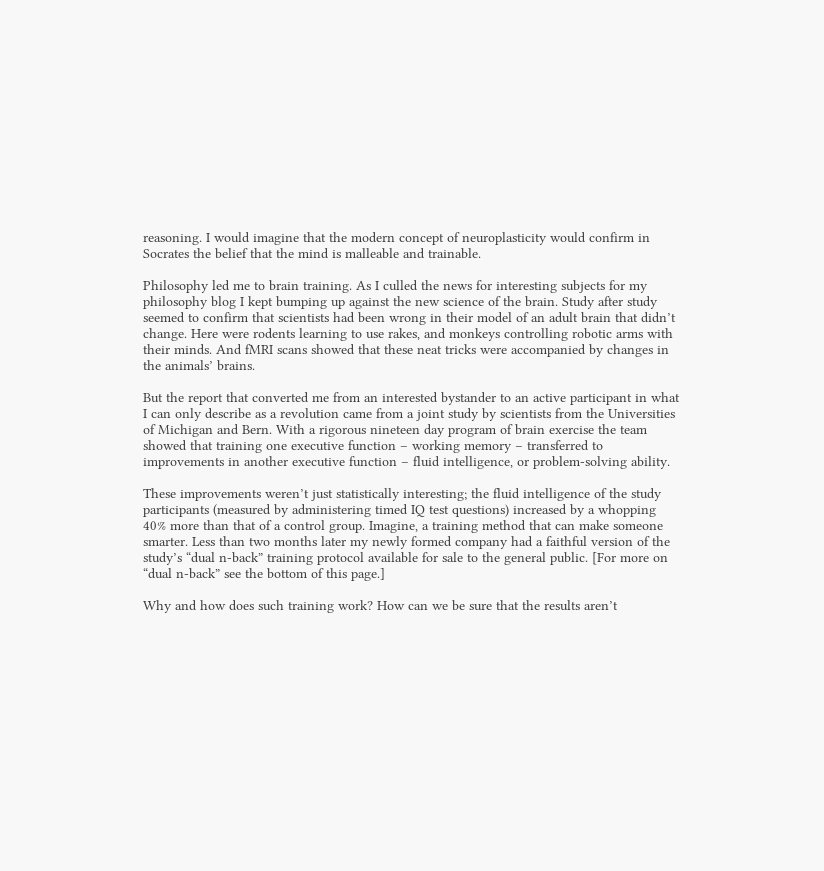reasoning. I would imagine that the modern concept of neuroplasticity would confirm in Socrates the belief that the mind is malleable and trainable.

Philosophy led me to brain training. As I culled the news for interesting subjects for my philosophy blog I kept bumping up against the new science of the brain. Study after study seemed to confirm that scientists had been wrong in their model of an adult brain that didn’t change. Here were rodents learning to use rakes, and monkeys controlling robotic arms with their minds. And fMRI scans showed that these neat tricks were accompanied by changes in the animals’ brains.

But the report that converted me from an interested bystander to an active participant in what I can only describe as a revolution came from a joint study by scientists from the Universities of Michigan and Bern. With a rigorous nineteen day program of brain exercise the team showed that training one executive function – working memory – transferred to improvements in another executive function – fluid intelligence, or problem-solving ability.

These improvements weren’t just statistically interesting; the fluid intelligence of the study participants (measured by administering timed IQ test questions) increased by a whopping 40% more than that of a control group. Imagine, a training method that can make someone smarter. Less than two months later my newly formed company had a faithful version of the study’s “dual n-back” training protocol available for sale to the general public. [For more on “dual n-back” see the bottom of this page.]

Why and how does such training work? How can we be sure that the results aren’t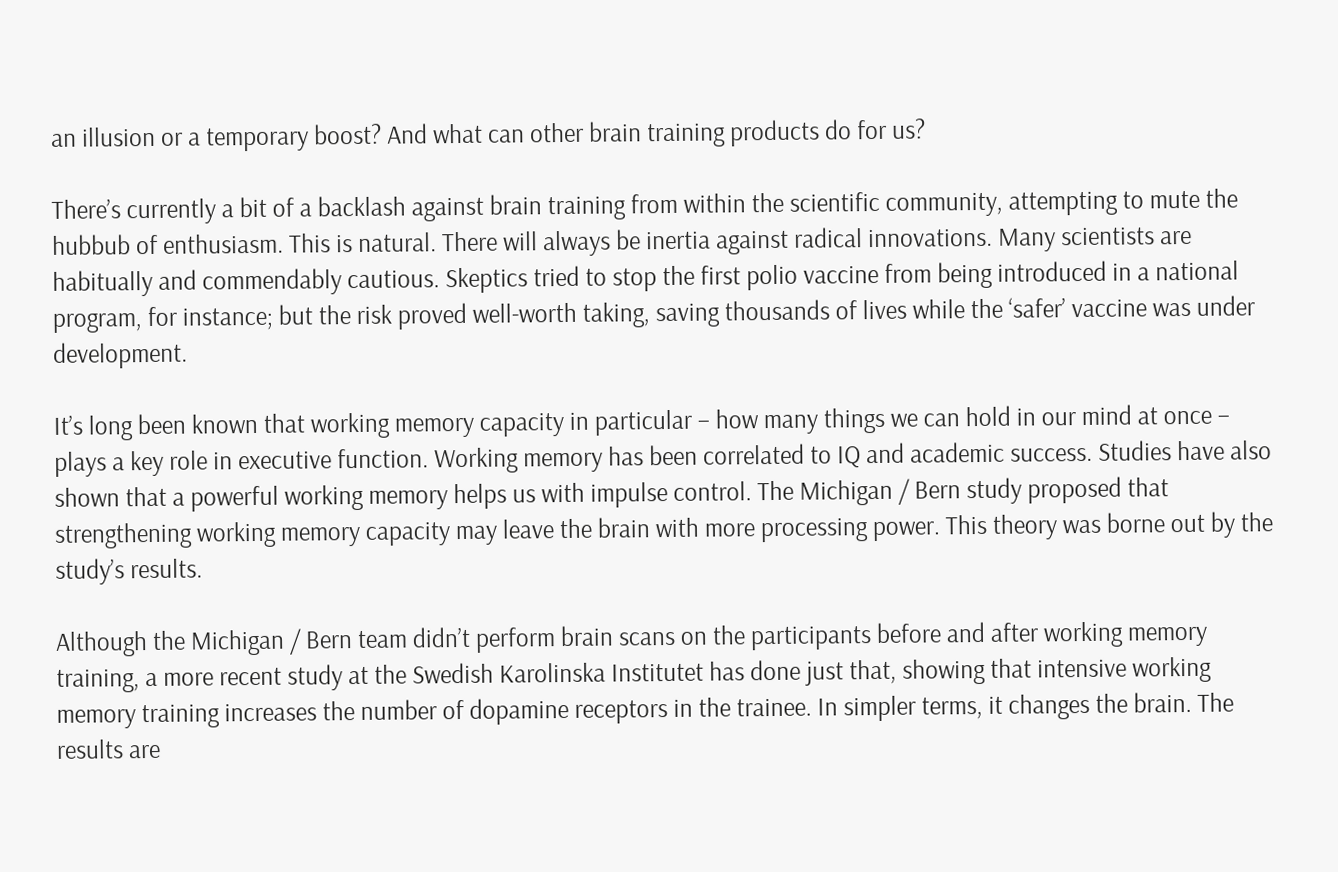an illusion or a temporary boost? And what can other brain training products do for us?

There’s currently a bit of a backlash against brain training from within the scientific community, attempting to mute the hubbub of enthusiasm. This is natural. There will always be inertia against radical innovations. Many scientists are habitually and commendably cautious. Skeptics tried to stop the first polio vaccine from being introduced in a national program, for instance; but the risk proved well-worth taking, saving thousands of lives while the ‘safer’ vaccine was under development.

It’s long been known that working memory capacity in particular – how many things we can hold in our mind at once – plays a key role in executive function. Working memory has been correlated to IQ and academic success. Studies have also shown that a powerful working memory helps us with impulse control. The Michigan / Bern study proposed that strengthening working memory capacity may leave the brain with more processing power. This theory was borne out by the study’s results.

Although the Michigan / Bern team didn’t perform brain scans on the participants before and after working memory training, a more recent study at the Swedish Karolinska Institutet has done just that, showing that intensive working memory training increases the number of dopamine receptors in the trainee. In simpler terms, it changes the brain. The results are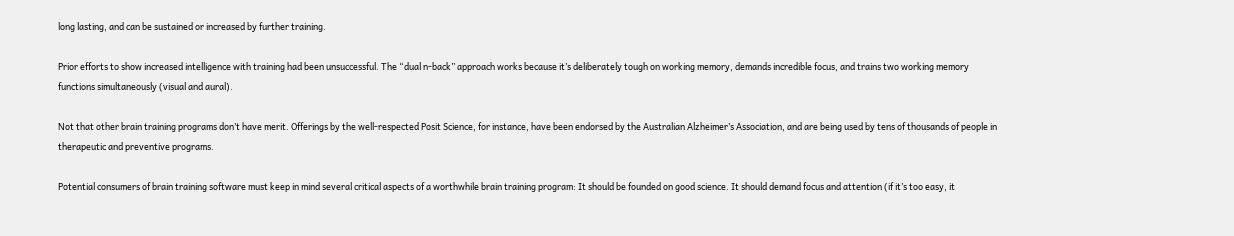long lasting, and can be sustained or increased by further training.

Prior efforts to show increased intelligence with training had been unsuccessful. The “dual n-back” approach works because it’s deliberately tough on working memory, demands incredible focus, and trains two working memory functions simultaneously (visual and aural).

Not that other brain training programs don’t have merit. Offerings by the well-respected Posit Science, for instance, have been endorsed by the Australian Alzheimer’s Association, and are being used by tens of thousands of people in therapeutic and preventive programs.

Potential consumers of brain training software must keep in mind several critical aspects of a worthwhile brain training program: It should be founded on good science. It should demand focus and attention (if it’s too easy, it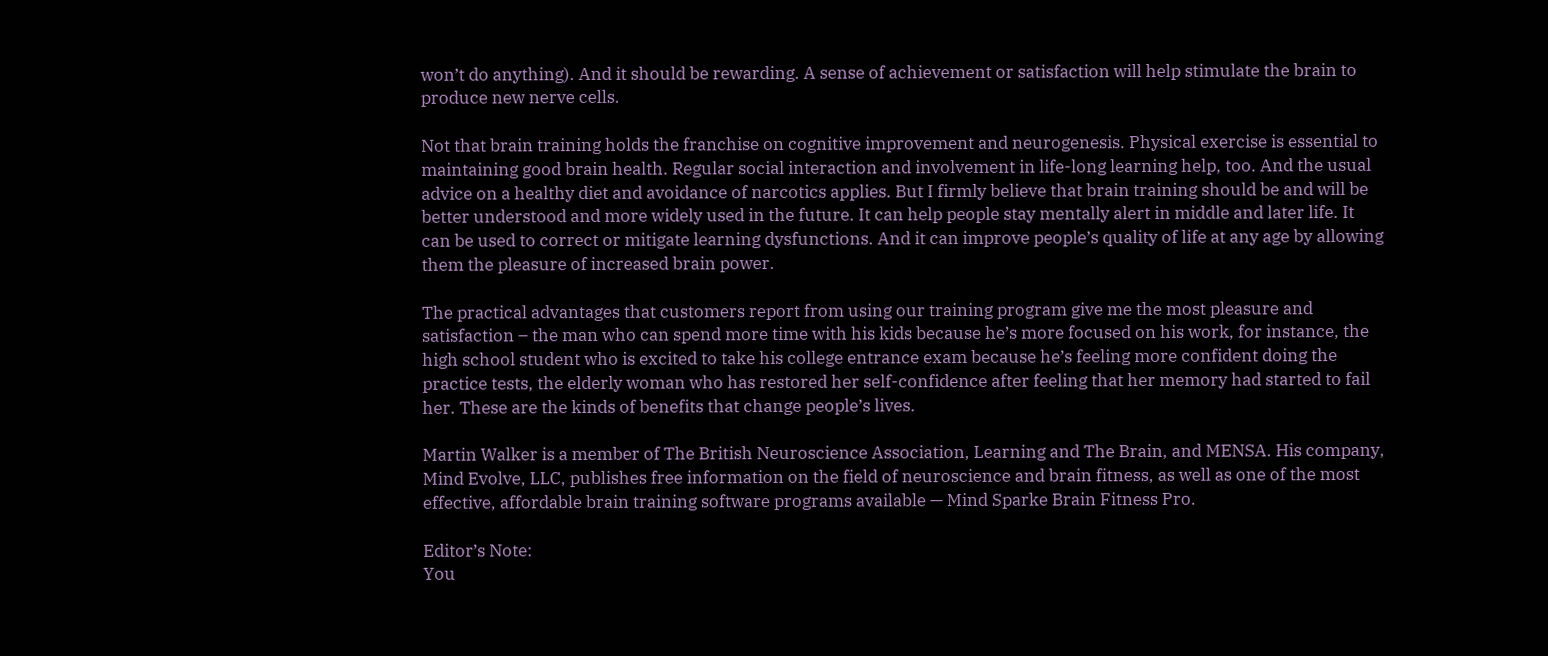won’t do anything). And it should be rewarding. A sense of achievement or satisfaction will help stimulate the brain to produce new nerve cells.

Not that brain training holds the franchise on cognitive improvement and neurogenesis. Physical exercise is essential to maintaining good brain health. Regular social interaction and involvement in life-long learning help, too. And the usual advice on a healthy diet and avoidance of narcotics applies. But I firmly believe that brain training should be and will be better understood and more widely used in the future. It can help people stay mentally alert in middle and later life. It can be used to correct or mitigate learning dysfunctions. And it can improve people’s quality of life at any age by allowing them the pleasure of increased brain power.

The practical advantages that customers report from using our training program give me the most pleasure and satisfaction – the man who can spend more time with his kids because he’s more focused on his work, for instance, the high school student who is excited to take his college entrance exam because he’s feeling more confident doing the practice tests, the elderly woman who has restored her self-confidence after feeling that her memory had started to fail her. These are the kinds of benefits that change people’s lives.

Martin Walker is a member of The British Neuroscience Association, Learning and The Brain, and MENSA. His company, Mind Evolve, LLC, publishes free information on the field of neuroscience and brain fitness, as well as one of the most effective, affordable brain training software programs available — Mind Sparke Brain Fitness Pro.

Editor’s Note:
You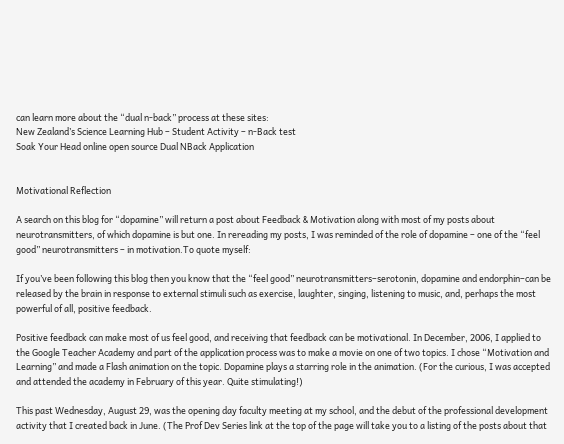can learn more about the “dual n-back” process at these sites:
New Zealand’s Science Learning Hub – Student Activity – n-Back test
Soak Your Head online open source Dual NBack Application


Motivational Reflection

A search on this blog for “dopamine” will return a post about Feedback & Motivation along with most of my posts about neurotransmitters, of which dopamine is but one. In rereading my posts, I was reminded of the role of dopamine – one of the “feel good” neurotransmitters – in motivation.To quote myself:

If you’ve been following this blog then you know that the “feel good” neurotransmitters–serotonin, dopamine and endorphin–can be released by the brain in response to external stimuli such as exercise, laughter, singing, listening to music, and, perhaps the most powerful of all, positive feedback.

Positive feedback can make most of us feel good, and receiving that feedback can be motivational. In December, 2006, I applied to the Google Teacher Academy and part of the application process was to make a movie on one of two topics. I chose “Motivation and Learning” and made a Flash animation on the topic. Dopamine plays a starring role in the animation. (For the curious, I was accepted and attended the academy in February of this year. Quite stimulating!)

This past Wednesday, August 29, was the opening day faculty meeting at my school, and the debut of the professional development activity that I created back in June. (The Prof Dev Series link at the top of the page will take you to a listing of the posts about that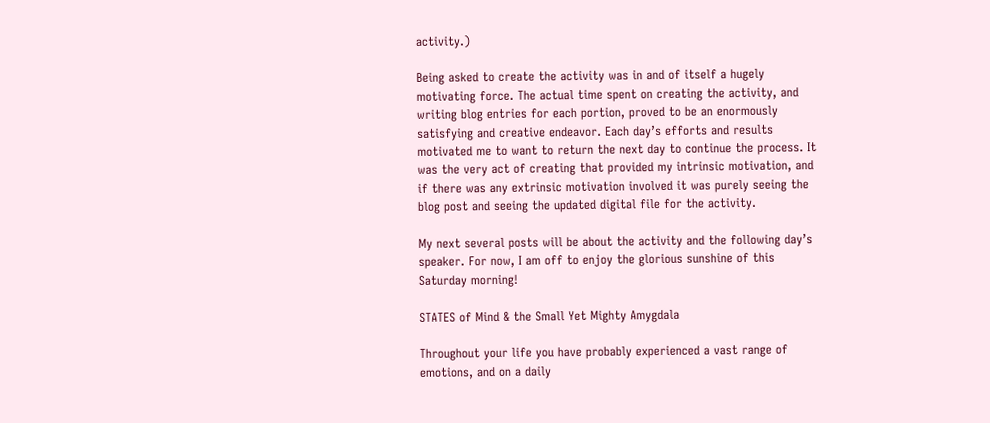activity.)

Being asked to create the activity was in and of itself a hugely motivating force. The actual time spent on creating the activity, and writing blog entries for each portion, proved to be an enormously satisfying and creative endeavor. Each day’s efforts and results motivated me to want to return the next day to continue the process. It was the very act of creating that provided my intrinsic motivation, and if there was any extrinsic motivation involved it was purely seeing the blog post and seeing the updated digital file for the activity.

My next several posts will be about the activity and the following day’s speaker. For now, I am off to enjoy the glorious sunshine of this Saturday morning!

STATES of Mind & the Small Yet Mighty Amygdala

Throughout your life you have probably experienced a vast range of emotions, and on a daily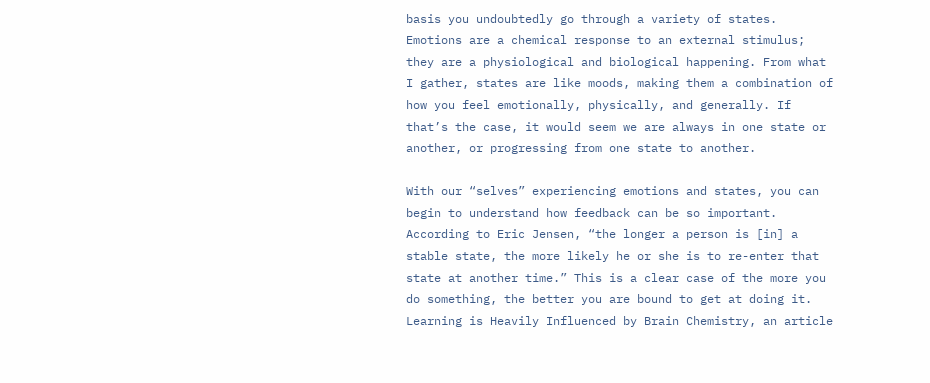basis you undoubtedly go through a variety of states. Emotions are a chemical response to an external stimulus; they are a physiological and biological happening. From what I gather, states are like moods, making them a combination of how you feel emotionally, physically, and generally. If that’s the case, it would seem we are always in one state or another, or progressing from one state to another.

With our “selves” experiencing emotions and states, you can begin to understand how feedback can be so important. According to Eric Jensen, “the longer a person is [in] a stable state, the more likely he or she is to re-enter that state at another time.” This is a clear case of the more you do something, the better you are bound to get at doing it. Learning is Heavily Influenced by Brain Chemistry, an article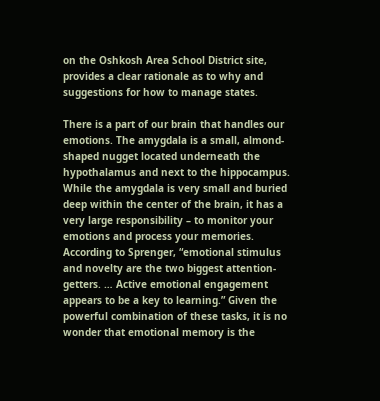on the Oshkosh Area School District site, provides a clear rationale as to why and suggestions for how to manage states.

There is a part of our brain that handles our emotions. The amygdala is a small, almond-shaped nugget located underneath the hypothalamus and next to the hippocampus. While the amygdala is very small and buried deep within the center of the brain, it has a very large responsibility – to monitor your emotions and process your memories. According to Sprenger, “emotional stimulus and novelty are the two biggest attention-getters. … Active emotional engagement appears to be a key to learning.” Given the powerful combination of these tasks, it is no wonder that emotional memory is the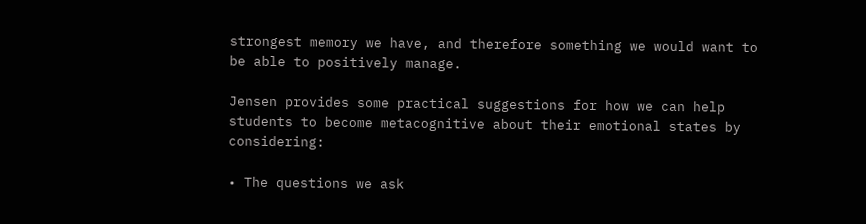strongest memory we have, and therefore something we would want to be able to positively manage.

Jensen provides some practical suggestions for how we can help students to become metacognitive about their emotional states by considering:

• The questions we ask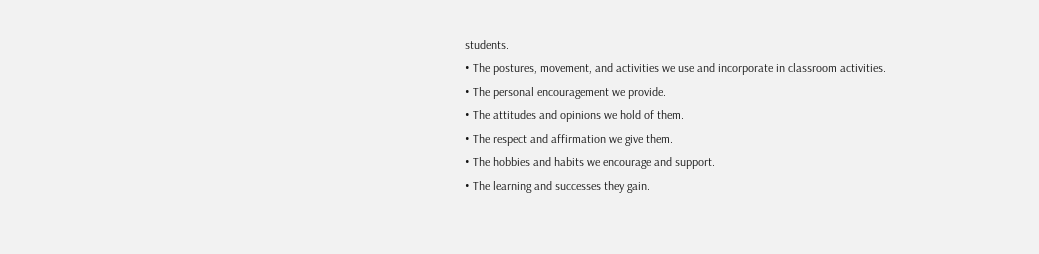students.
• The postures, movement, and activities we use and incorporate in classroom activities.
• The personal encouragement we provide.
• The attitudes and opinions we hold of them.
• The respect and affirmation we give them.
• The hobbies and habits we encourage and support.
• The learning and successes they gain.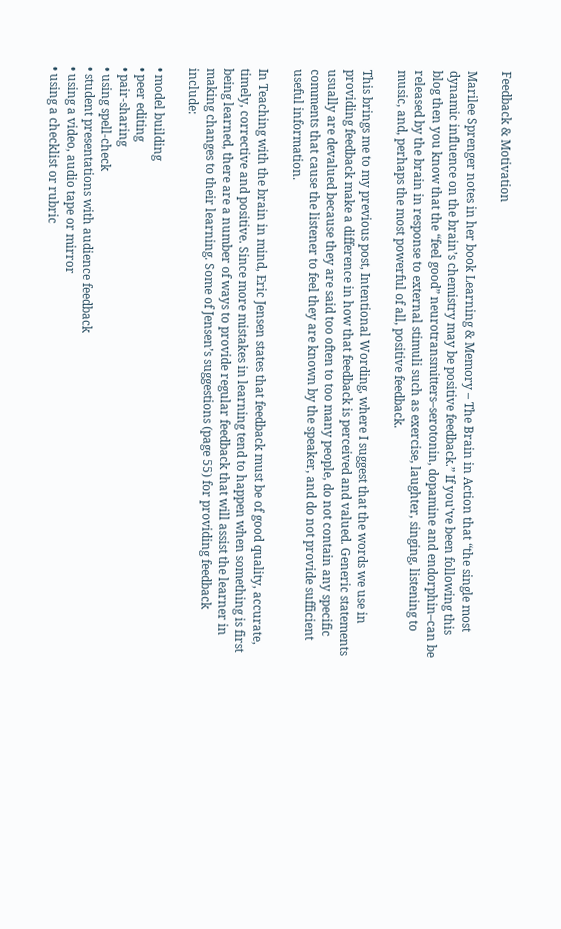Feedback & Motivation

Marilee Sprenger notes in her book Learning & Memory – The Brain in Action that “the single most dynamic influence on the brain’s chemistry may be positive feedback.” If you’ve been following this blog then you know that the “feel good” neurotransmitters–serotonin, dopamine and endorphin–can be released by the brain in response to external stimuli such as exercise, laughter, singing, listening to music, and, perhaps the most powerful of all, positive feedback.

This brings me to my previous post, Intentional Wording, where I suggest that the words we use in providing feedback make a difference in how that feedback is perceived and valued. Generic statements usually are devalued because they are said too often to too many people, do not contain any specific comments that cause the listener to feel they are known by the speaker, and do not provide sufficient useful information.

In Teaching with the brain in mind, Eric Jensen states that feedback must be of good quality, accurate, timely, corrective and positive. Since more mistakes in learning tend to happen when something is first being learned, there are a number of ways to provide regular feedback that will assist the learner in making changes to their learning. Some of Jensen’s suggestions (page 55) for providing feedback include:

• model building
• peer editing
• pair-sharing
• using spell-check
• student presentations with audience feedback
• using a video, audio tape or mirror
• using a checklist or rubric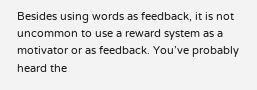Besides using words as feedback, it is not uncommon to use a reward system as a motivator or as feedback. You’ve probably heard the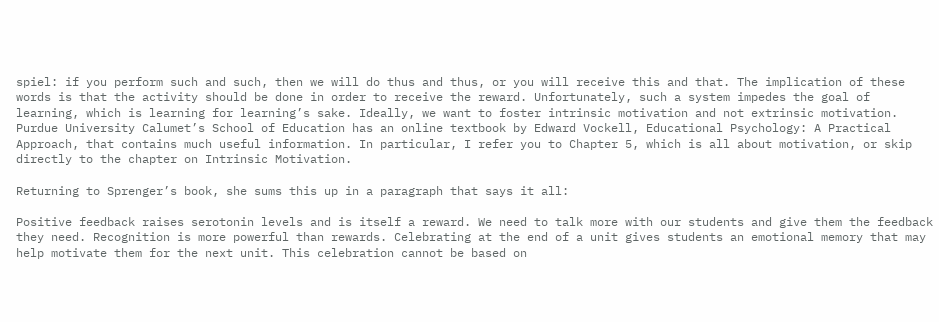spiel: if you perform such and such, then we will do thus and thus, or you will receive this and that. The implication of these words is that the activity should be done in order to receive the reward. Unfortunately, such a system impedes the goal of learning, which is learning for learning’s sake. Ideally, we want to foster intrinsic motivation and not extrinsic motivation. Purdue University Calumet’s School of Education has an online textbook by Edward Vockell, Educational Psychology: A Practical Approach, that contains much useful information. In particular, I refer you to Chapter 5, which is all about motivation, or skip directly to the chapter on Intrinsic Motivation.

Returning to Sprenger’s book, she sums this up in a paragraph that says it all:

Positive feedback raises serotonin levels and is itself a reward. We need to talk more with our students and give them the feedback they need. Recognition is more powerful than rewards. Celebrating at the end of a unit gives students an emotional memory that may help motivate them for the next unit. This celebration cannot be based on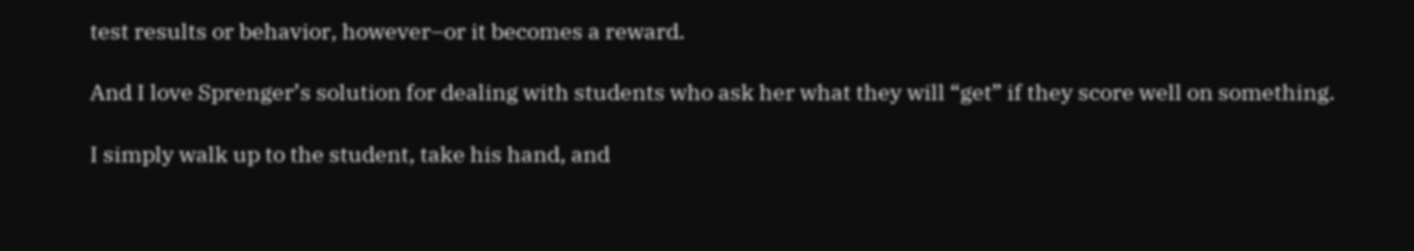test results or behavior, however–or it becomes a reward.

And I love Sprenger’s solution for dealing with students who ask her what they will “get” if they score well on something.

I simply walk up to the student, take his hand, and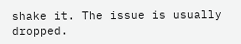shake it. The issue is usually dropped.